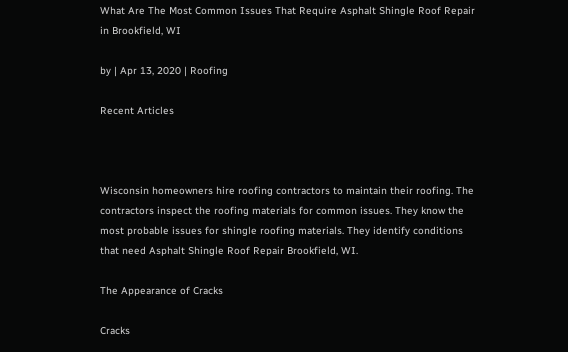What Are The Most Common Issues That Require Asphalt Shingle Roof Repair in Brookfield, WI

by | Apr 13, 2020 | Roofing

Recent Articles



Wisconsin homeowners hire roofing contractors to maintain their roofing. The contractors inspect the roofing materials for common issues. They know the most probable issues for shingle roofing materials. They identify conditions that need Asphalt Shingle Roof Repair Brookfield, WI.

The Appearance of Cracks

Cracks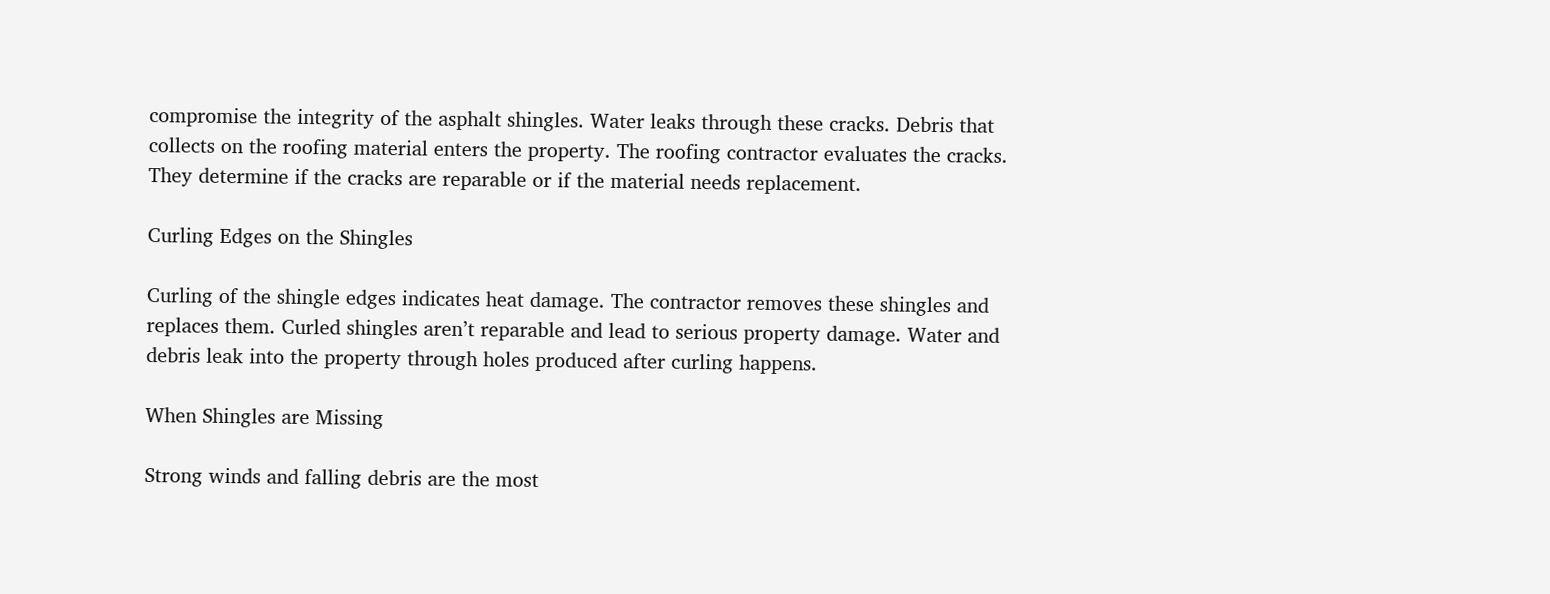compromise the integrity of the asphalt shingles. Water leaks through these cracks. Debris that collects on the roofing material enters the property. The roofing contractor evaluates the cracks. They determine if the cracks are reparable or if the material needs replacement.

Curling Edges on the Shingles

Curling of the shingle edges indicates heat damage. The contractor removes these shingles and replaces them. Curled shingles aren’t reparable and lead to serious property damage. Water and debris leak into the property through holes produced after curling happens.

When Shingles are Missing

Strong winds and falling debris are the most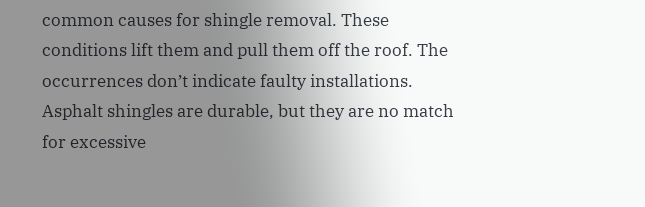common causes for shingle removal. These conditions lift them and pull them off the roof. The occurrences don’t indicate faulty installations. Asphalt shingles are durable, but they are no match for excessive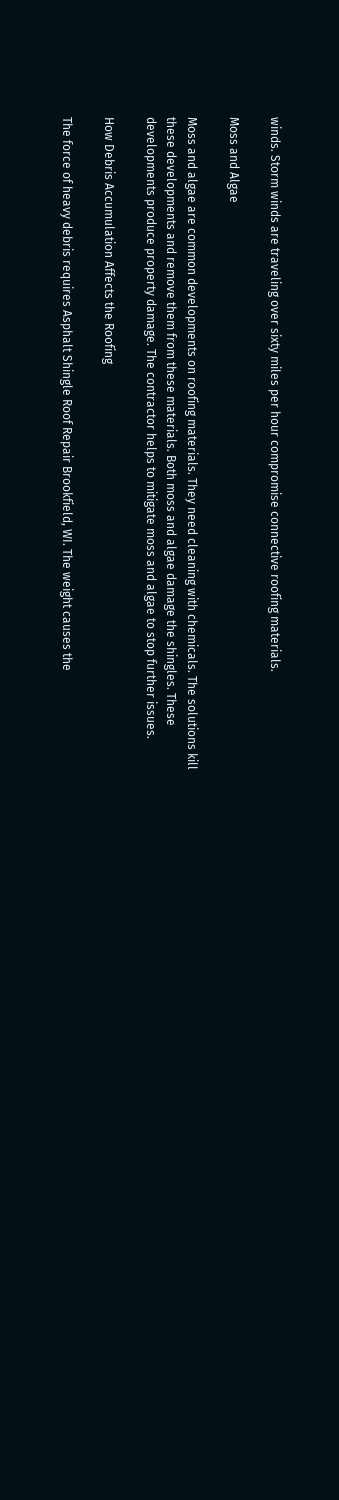winds. Storm winds are traveling over sixty miles per hour compromise connective roofing materials.

Moss and Algae

Moss and algae are common developments on roofing materials. They need cleaning with chemicals. The solutions kill these developments and remove them from these materials. Both moss and algae damage the shingles. These developments produce property damage. The contractor helps to mitigate moss and algae to stop further issues.

How Debris Accumulation Affects the Roofing

The force of heavy debris requires Asphalt Shingle Roof Repair Brookfield, WI. The weight causes the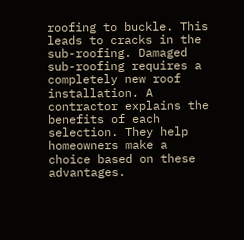roofing to buckle. This leads to cracks in the sub-roofing. Damaged sub-roofing requires a completely new roof installation. A contractor explains the benefits of each selection. They help homeowners make a choice based on these advantages.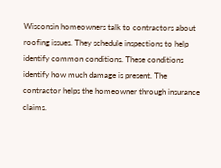Wisconsin homeowners talk to contractors about roofing issues. They schedule inspections to help identify common conditions. These conditions identify how much damage is present. The contractor helps the homeowner through insurance claims.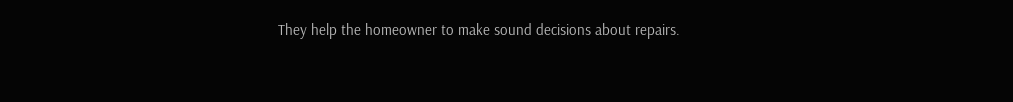They help the homeowner to make sound decisions about repairs.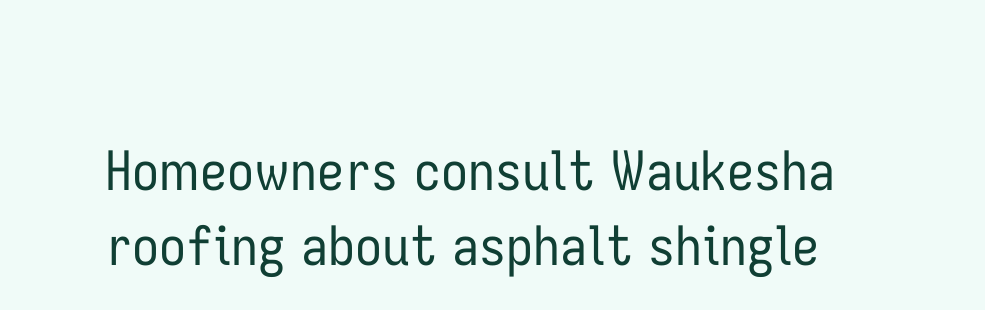Homeowners consult Waukesha roofing about asphalt shingle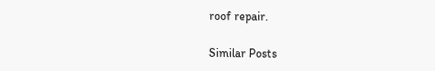roof repair.

Similar Posts